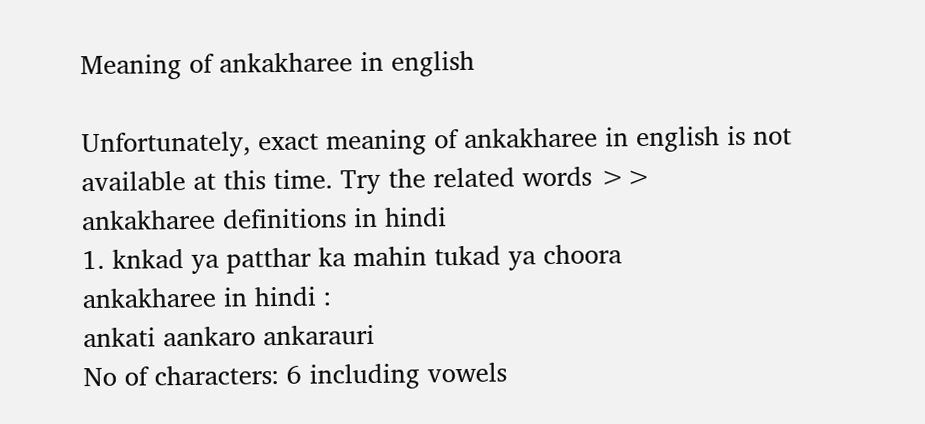Meaning of ankakharee in english

Unfortunately, exact meaning of ankakharee in english is not available at this time. Try the related words >>
ankakharee definitions in hindi
1. knkad ya patthar ka mahin tukad ya choora
ankakharee in hindi :
ankati aankaro ankarauri
No of characters: 6 including vowels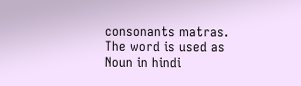consonants matras. The word is used as Noun in hindi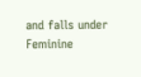and falls under Feminine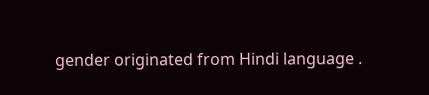gender originated from Hindi language .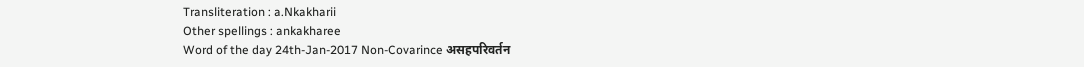Transliteration : a.Nkakharii
Other spellings : ankakharee
Word of the day 24th-Jan-2017 Non-Covarince असहपरिवर्तन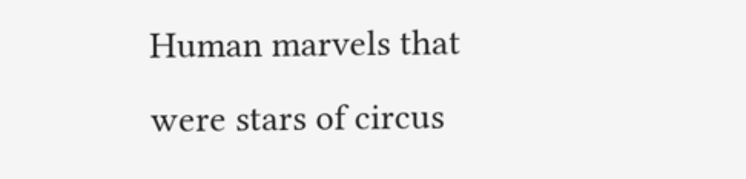Human marvels that were stars of circus